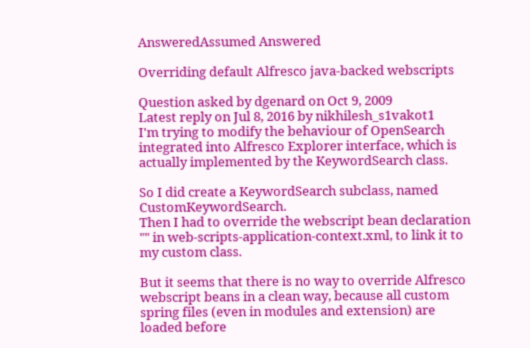AnsweredAssumed Answered

Overriding default Alfresco java-backed webscripts

Question asked by dgenard on Oct 9, 2009
Latest reply on Jul 8, 2016 by nikhilesh_s1vakot1
I'm trying to modify the behaviour of OpenSearch integrated into Alfresco Explorer interface, which is actually implemented by the KeywordSearch class.

So I did create a KeywordSearch subclass, named CustomKeywordSearch.
Then I had to override the webscript bean declaration "" in web-scripts-application-context.xml, to link it to my custom class.

But it seems that there is no way to override Alfresco webscript beans in a clean way, because all custom spring files (even in modules and extension) are loaded before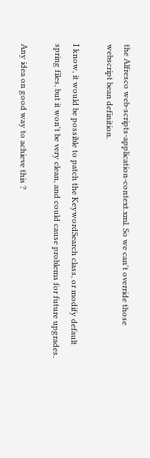the Alfresco web-scripts-application-context.xml. So we can't override those webscript bean definition.

I know, it would be possible to patch the KeywordSearch class, or modify default spring files, but it won't be very clean, and could cause problems for future upgrades.

Any idea on good way to achieve this ?